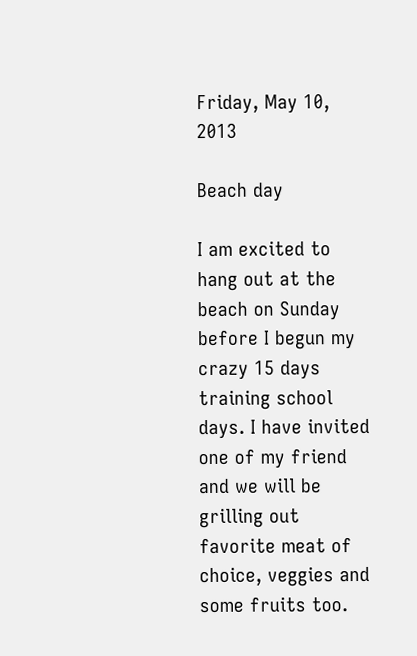Friday, May 10, 2013

Beach day

I am excited to hang out at the beach on Sunday before I begun my crazy 15 days training school days. I have invited one of my friend and we will be grilling out favorite meat of choice, veggies and some fruits too.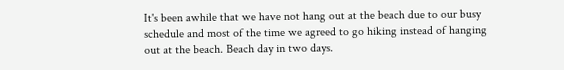It's been awhile that we have not hang out at the beach due to our busy schedule and most of the time we agreed to go hiking instead of hanging out at the beach. Beach day in two days.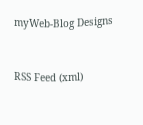myWeb-Blog Designs


RSS Feed (xml)